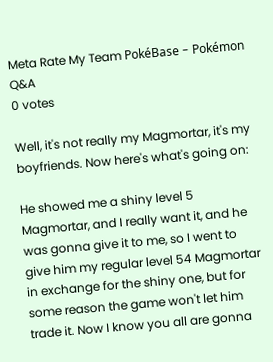Meta Rate My Team PokéBase - Pokémon Q&A
0 votes

Well, it's not really my Magmortar, it's my boyfriends. Now here's what's going on:

He showed me a shiny level 5 Magmortar, and I really want it, and he was gonna give it to me, so I went to give him my regular level 54 Magmortar in exchange for the shiny one, but for some reason the game won't let him trade it. Now I know you all are gonna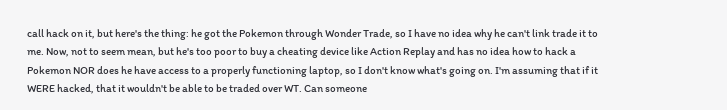call hack on it, but here's the thing: he got the Pokemon through Wonder Trade, so I have no idea why he can't link trade it to me. Now, not to seem mean, but he's too poor to buy a cheating device like Action Replay and has no idea how to hack a Pokemon NOR does he have access to a properly functioning laptop, so I don't know what's going on. I'm assuming that if it WERE hacked, that it wouldn't be able to be traded over WT. Can someone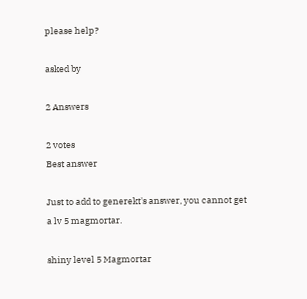please help?

asked by

2 Answers

2 votes
Best answer

Just to add to generekt's answer, you cannot get a lv 5 magmortar.

shiny level 5 Magmortar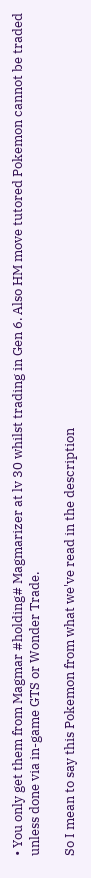• You only get them from Magmar #holding# Magmarizer at lv 30 whilst trading in Gen 6. Also HM move tutored Pokemon cannot be traded unless done via in-game GTS or Wonder Trade.

So I mean to say this Pokemon from what we've read in the description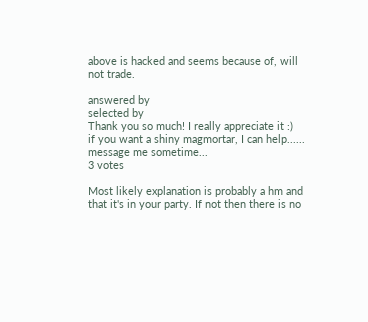above is hacked and seems because of, will not trade.

answered by
selected by
Thank you so much! I really appreciate it :)
if you want a shiny magmortar, I can help...... message me sometime...
3 votes

Most likely explanation is probably a hm and that it's in your party. If not then there is no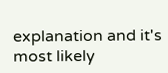explanation and it's most likely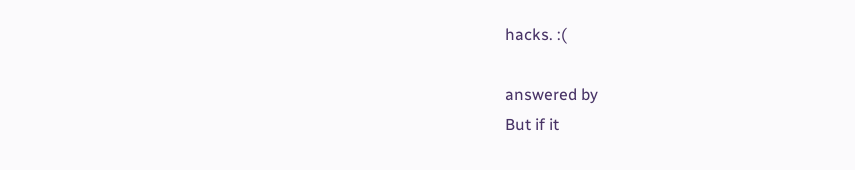hacks. :(

answered by
But if it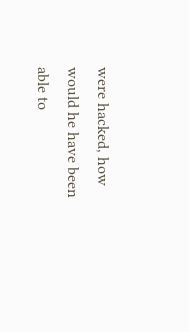were hacked, how would he have been able to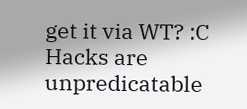get it via WT? :C
Hacks are unpredicatable